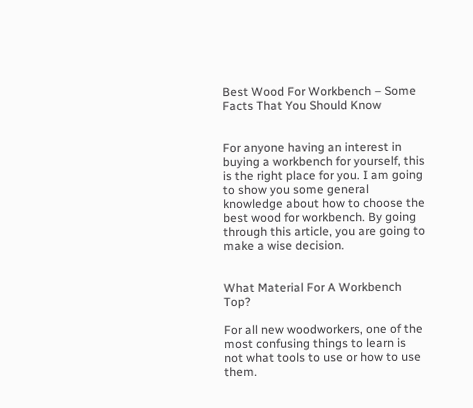Best Wood For Workbench – Some Facts That You Should Know


For anyone having an interest in buying a workbench for yourself, this is the right place for you. I am going to show you some general knowledge about how to choose the best wood for workbench. By going through this article, you are going to make a wise decision.


What Material For A Workbench Top?

For all new woodworkers, one of the most confusing things to learn is not what tools to use or how to use them.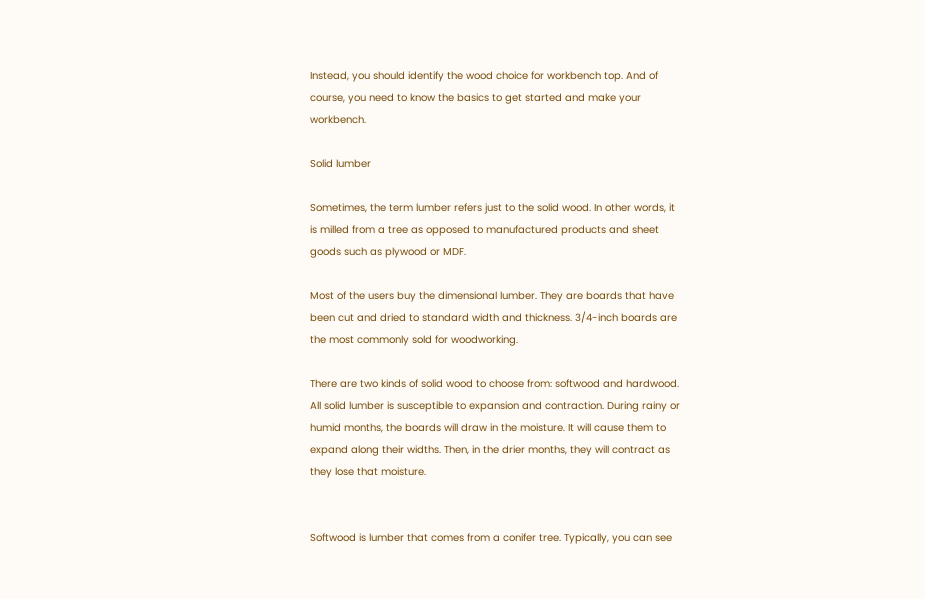Instead, you should identify the wood choice for workbench top. And of course, you need to know the basics to get started and make your workbench.

Solid lumber

Sometimes, the term lumber refers just to the solid wood. In other words, it is milled from a tree as opposed to manufactured products and sheet goods such as plywood or MDF.

Most of the users buy the dimensional lumber. They are boards that have been cut and dried to standard width and thickness. 3/4-inch boards are the most commonly sold for woodworking.

There are two kinds of solid wood to choose from: softwood and hardwood. All solid lumber is susceptible to expansion and contraction. During rainy or humid months, the boards will draw in the moisture. It will cause them to expand along their widths. Then, in the drier months, they will contract as they lose that moisture.


Softwood is lumber that comes from a conifer tree. Typically, you can see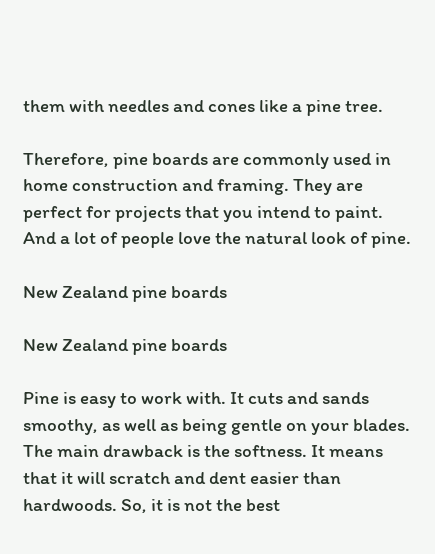them with needles and cones like a pine tree.

Therefore, pine boards are commonly used in home construction and framing. They are perfect for projects that you intend to paint. And a lot of people love the natural look of pine.

New Zealand pine boards

New Zealand pine boards

Pine is easy to work with. It cuts and sands smoothy, as well as being gentle on your blades. The main drawback is the softness. It means that it will scratch and dent easier than hardwoods. So, it is not the best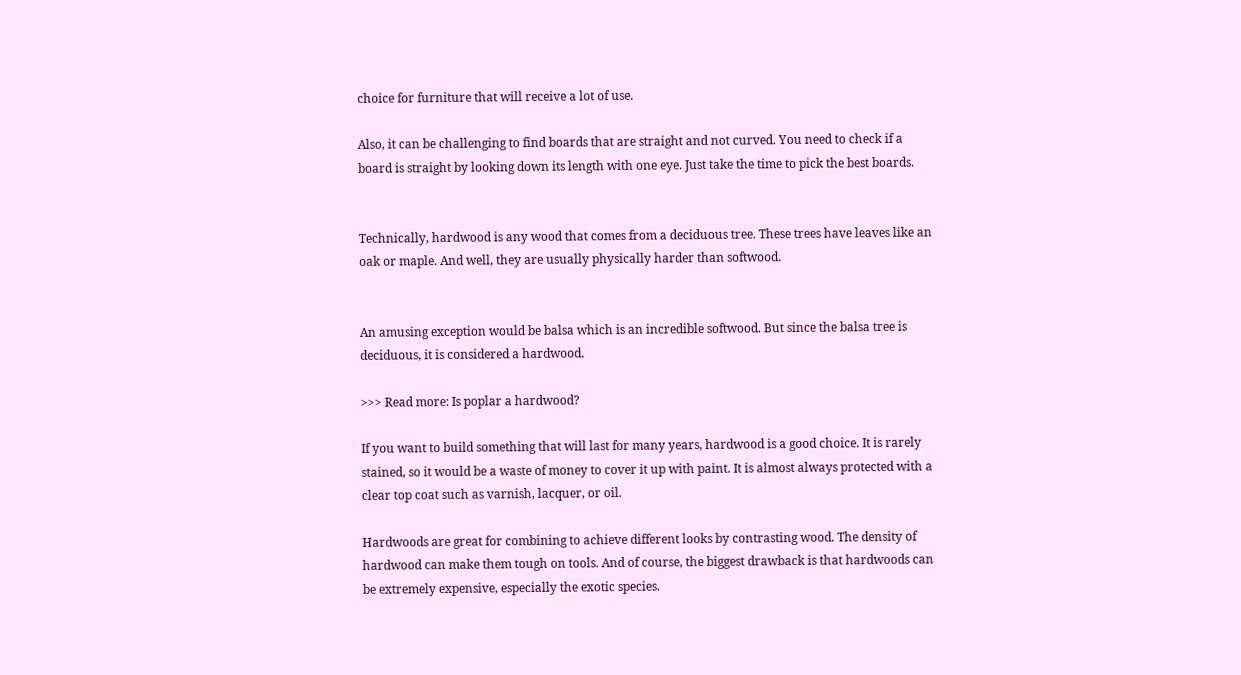choice for furniture that will receive a lot of use.

Also, it can be challenging to find boards that are straight and not curved. You need to check if a board is straight by looking down its length with one eye. Just take the time to pick the best boards.


Technically, hardwood is any wood that comes from a deciduous tree. These trees have leaves like an oak or maple. And well, they are usually physically harder than softwood.


An amusing exception would be balsa which is an incredible softwood. But since the balsa tree is deciduous, it is considered a hardwood.

>>> Read more: Is poplar a hardwood?

If you want to build something that will last for many years, hardwood is a good choice. It is rarely stained, so it would be a waste of money to cover it up with paint. It is almost always protected with a clear top coat such as varnish, lacquer, or oil.

Hardwoods are great for combining to achieve different looks by contrasting wood. The density of hardwood can make them tough on tools. And of course, the biggest drawback is that hardwoods can be extremely expensive, especially the exotic species.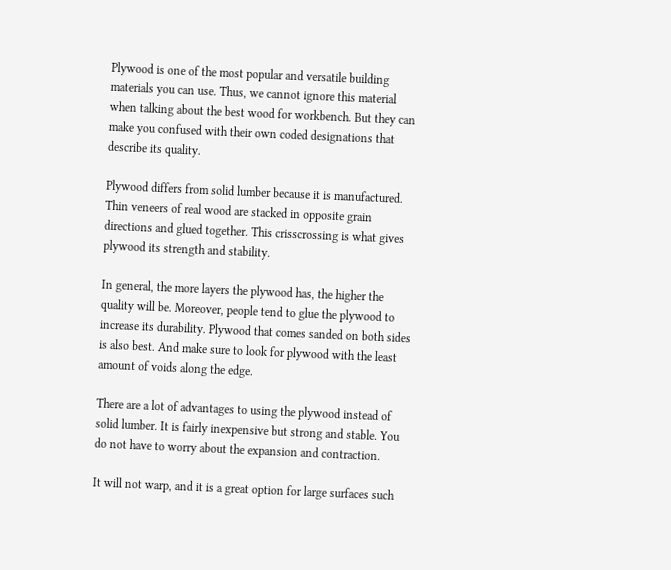Plywood is one of the most popular and versatile building materials you can use. Thus, we cannot ignore this material when talking about the best wood for workbench. But they can make you confused with their own coded designations that describe its quality.

Plywood differs from solid lumber because it is manufactured. Thin veneers of real wood are stacked in opposite grain directions and glued together. This crisscrossing is what gives plywood its strength and stability.

In general, the more layers the plywood has, the higher the quality will be. Moreover, people tend to glue the plywood to increase its durability. Plywood that comes sanded on both sides is also best. And make sure to look for plywood with the least amount of voids along the edge.

There are a lot of advantages to using the plywood instead of solid lumber. It is fairly inexpensive but strong and stable. You do not have to worry about the expansion and contraction.

It will not warp, and it is a great option for large surfaces such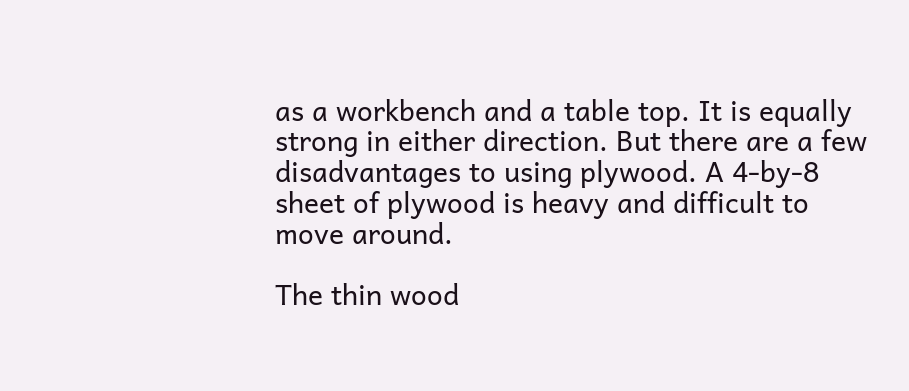as a workbench and a table top. It is equally strong in either direction. But there are a few disadvantages to using plywood. A 4-by-8 sheet of plywood is heavy and difficult to move around.

The thin wood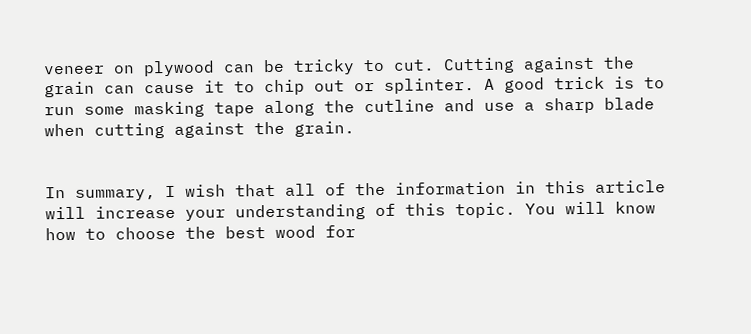veneer on plywood can be tricky to cut. Cutting against the grain can cause it to chip out or splinter. A good trick is to run some masking tape along the cutline and use a sharp blade when cutting against the grain.


In summary, I wish that all of the information in this article will increase your understanding of this topic. You will know how to choose the best wood for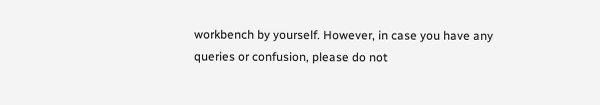workbench by yourself. However, in case you have any queries or confusion, please do not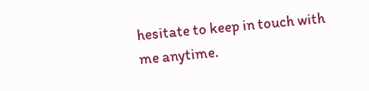hesitate to keep in touch with me anytime.